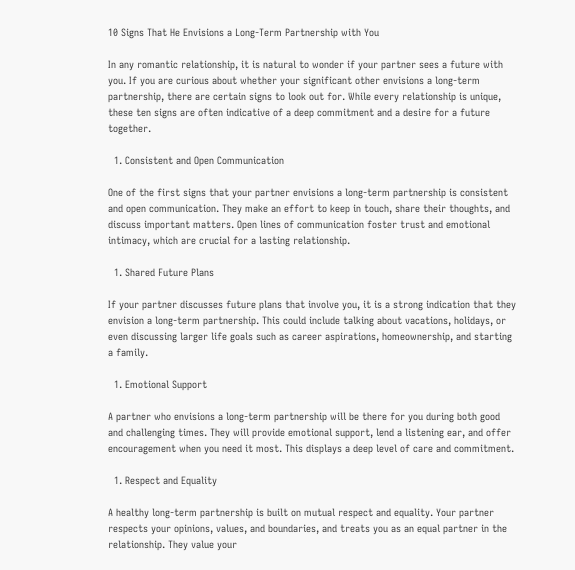10 Signs That He Envisions a Long-Term Partnership with You

In any romantic relationship, it is natural to wonder if your partner sees a future with you. If you are curious about whether your significant other envisions a long-term partnership, there are certain signs to look out for. While every relationship is unique, these ten signs are often indicative of a deep commitment and a desire for a future together.

  1. Consistent and Open Communication

One of the first signs that your partner envisions a long-term partnership is consistent and open communication. They make an effort to keep in touch, share their thoughts, and discuss important matters. Open lines of communication foster trust and emotional intimacy, which are crucial for a lasting relationship.

  1. Shared Future Plans

If your partner discusses future plans that involve you, it is a strong indication that they envision a long-term partnership. This could include talking about vacations, holidays, or even discussing larger life goals such as career aspirations, homeownership, and starting a family.

  1. Emotional Support

A partner who envisions a long-term partnership will be there for you during both good and challenging times. They will provide emotional support, lend a listening ear, and offer encouragement when you need it most. This displays a deep level of care and commitment.

  1. Respect and Equality

A healthy long-term partnership is built on mutual respect and equality. Your partner respects your opinions, values, and boundaries, and treats you as an equal partner in the relationship. They value your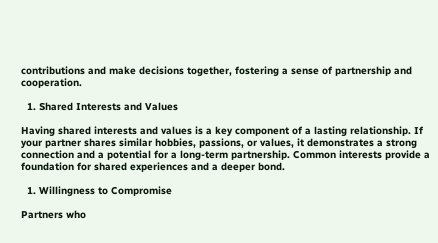contributions and make decisions together, fostering a sense of partnership and cooperation.

  1. Shared Interests and Values

Having shared interests and values is a key component of a lasting relationship. If your partner shares similar hobbies, passions, or values, it demonstrates a strong connection and a potential for a long-term partnership. Common interests provide a foundation for shared experiences and a deeper bond.

  1. Willingness to Compromise

Partners who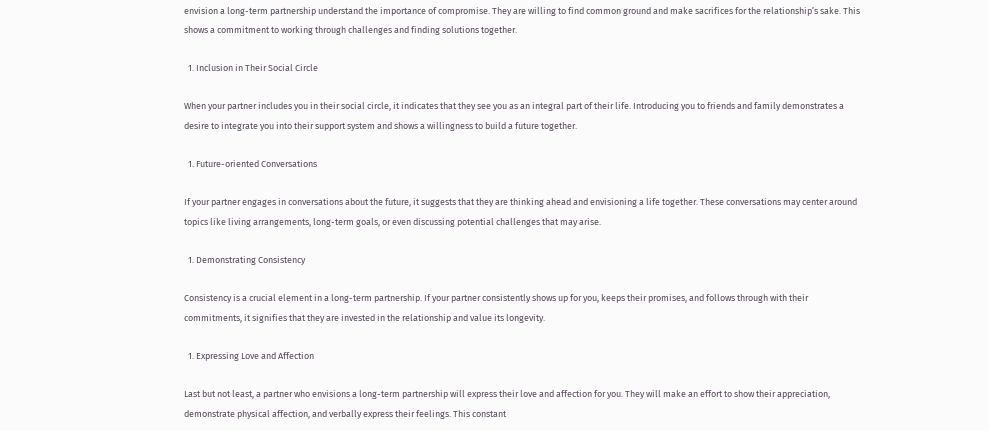envision a long-term partnership understand the importance of compromise. They are willing to find common ground and make sacrifices for the relationship’s sake. This shows a commitment to working through challenges and finding solutions together.

  1. Inclusion in Their Social Circle

When your partner includes you in their social circle, it indicates that they see you as an integral part of their life. Introducing you to friends and family demonstrates a desire to integrate you into their support system and shows a willingness to build a future together.

  1. Future-oriented Conversations

If your partner engages in conversations about the future, it suggests that they are thinking ahead and envisioning a life together. These conversations may center around topics like living arrangements, long-term goals, or even discussing potential challenges that may arise.

  1. Demonstrating Consistency

Consistency is a crucial element in a long-term partnership. If your partner consistently shows up for you, keeps their promises, and follows through with their commitments, it signifies that they are invested in the relationship and value its longevity.

  1. Expressing Love and Affection

Last but not least, a partner who envisions a long-term partnership will express their love and affection for you. They will make an effort to show their appreciation, demonstrate physical affection, and verbally express their feelings. This constant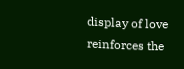display of love reinforces the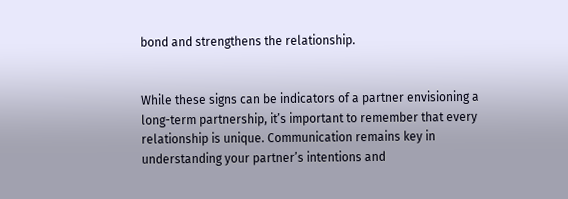bond and strengthens the relationship.


While these signs can be indicators of a partner envisioning a long-term partnership, it’s important to remember that every relationship is unique. Communication remains key in understanding your partner’s intentions and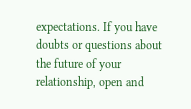expectations. If you have doubts or questions about the future of your relationship, open and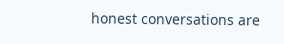honest conversations are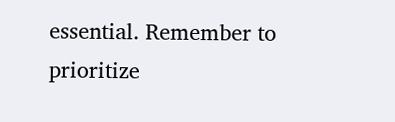essential. Remember to prioritize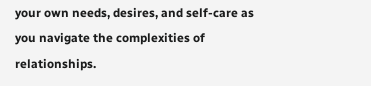your own needs, desires, and self-care as you navigate the complexities of relationships.